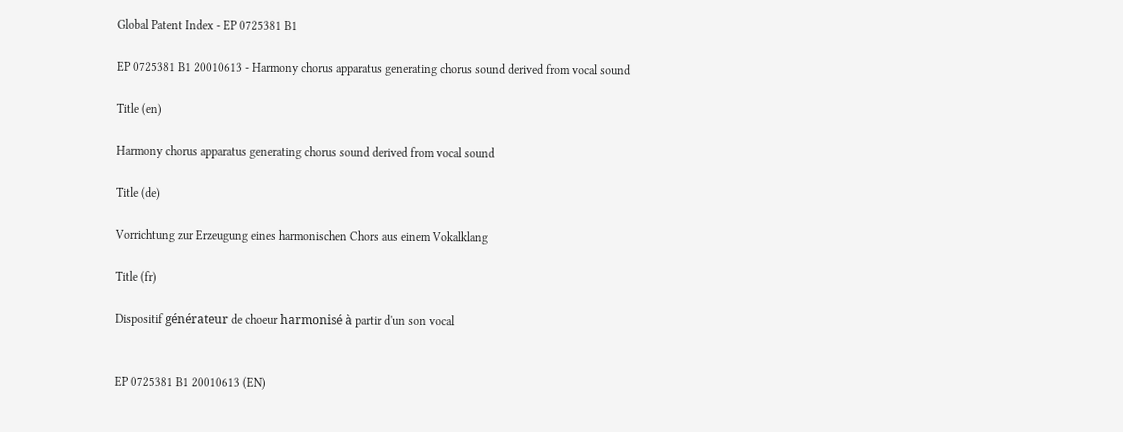Global Patent Index - EP 0725381 B1

EP 0725381 B1 20010613 - Harmony chorus apparatus generating chorus sound derived from vocal sound

Title (en)

Harmony chorus apparatus generating chorus sound derived from vocal sound

Title (de)

Vorrichtung zur Erzeugung eines harmonischen Chors aus einem Vokalklang

Title (fr)

Dispositif générateur de choeur harmonisé à partir d'un son vocal


EP 0725381 B1 20010613 (EN)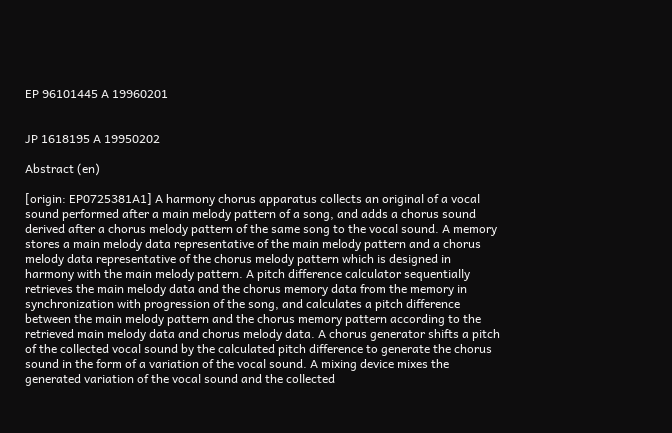EP 96101445 A 19960201


JP 1618195 A 19950202

Abstract (en)

[origin: EP0725381A1] A harmony chorus apparatus collects an original of a vocal sound performed after a main melody pattern of a song, and adds a chorus sound derived after a chorus melody pattern of the same song to the vocal sound. A memory stores a main melody data representative of the main melody pattern and a chorus melody data representative of the chorus melody pattern which is designed in harmony with the main melody pattern. A pitch difference calculator sequentially retrieves the main melody data and the chorus memory data from the memory in synchronization with progression of the song, and calculates a pitch difference between the main melody pattern and the chorus memory pattern according to the retrieved main melody data and chorus melody data. A chorus generator shifts a pitch of the collected vocal sound by the calculated pitch difference to generate the chorus sound in the form of a variation of the vocal sound. A mixing device mixes the generated variation of the vocal sound and the collected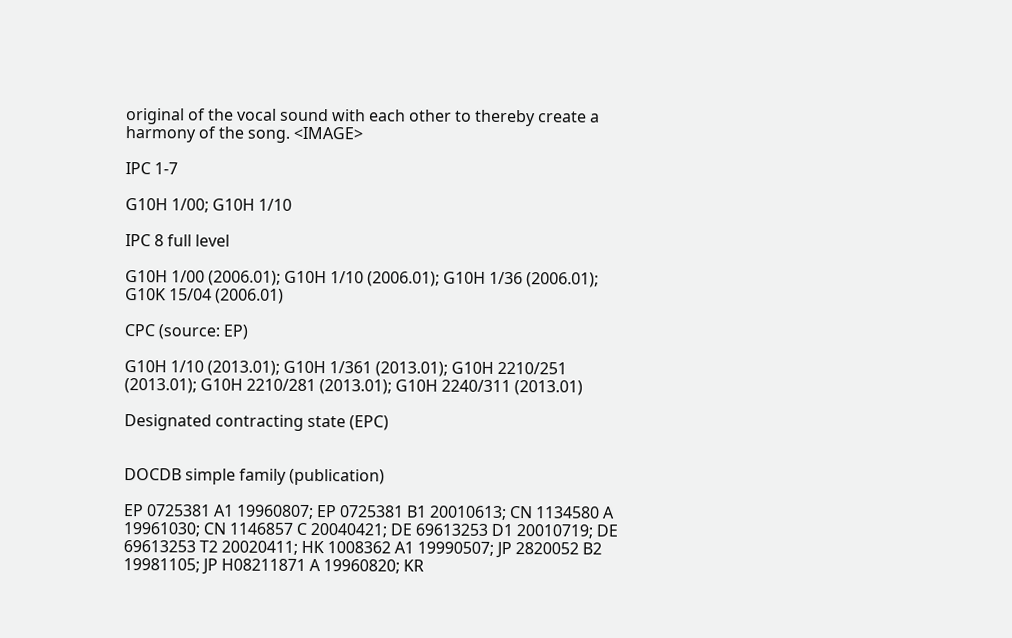original of the vocal sound with each other to thereby create a harmony of the song. <IMAGE>

IPC 1-7

G10H 1/00; G10H 1/10

IPC 8 full level

G10H 1/00 (2006.01); G10H 1/10 (2006.01); G10H 1/36 (2006.01); G10K 15/04 (2006.01)

CPC (source: EP)

G10H 1/10 (2013.01); G10H 1/361 (2013.01); G10H 2210/251 (2013.01); G10H 2210/281 (2013.01); G10H 2240/311 (2013.01)

Designated contracting state (EPC)


DOCDB simple family (publication)

EP 0725381 A1 19960807; EP 0725381 B1 20010613; CN 1134580 A 19961030; CN 1146857 C 20040421; DE 69613253 D1 20010719; DE 69613253 T2 20020411; HK 1008362 A1 19990507; JP 2820052 B2 19981105; JP H08211871 A 19960820; KR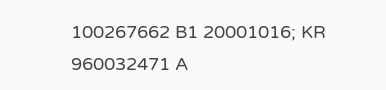100267662 B1 20001016; KR 960032471 A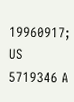19960917; US 5719346 A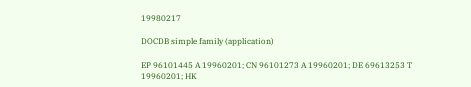19980217

DOCDB simple family (application)

EP 96101445 A 19960201; CN 96101273 A 19960201; DE 69613253 T 19960201; HK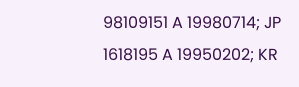98109151 A 19980714; JP 1618195 A 19950202; KR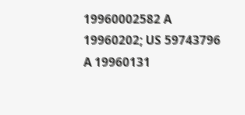19960002582 A 19960202; US 59743796 A 19960131